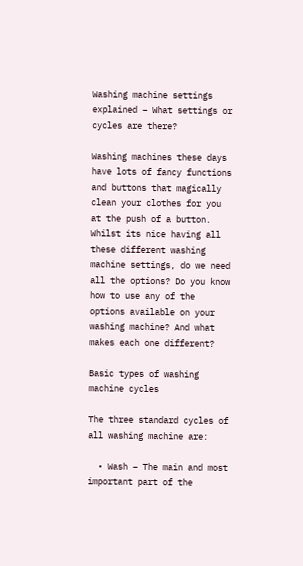Washing machine settings explained – What settings or cycles are there?

Washing machines these days have lots of fancy functions and buttons that magically clean your clothes for you at the push of a button. Whilst its nice having all these different washing machine settings, do we need all the options? Do you know how to use any of the options available on your washing machine? And what makes each one different?

Basic types of washing machine cycles

The three standard cycles of all washing machine are:

  • Wash – The main and most important part of the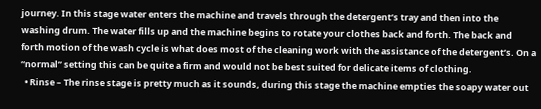journey. In this stage water enters the machine and travels through the detergent’s tray and then into the washing drum. The water fills up and the machine begins to rotate your clothes back and forth. The back and forth motion of the wash cycle is what does most of the cleaning work with the assistance of the detergent’s. On a “normal” setting this can be quite a firm and would not be best suited for delicate items of clothing.
  • Rinse – The rinse stage is pretty much as it sounds, during this stage the machine empties the soapy water out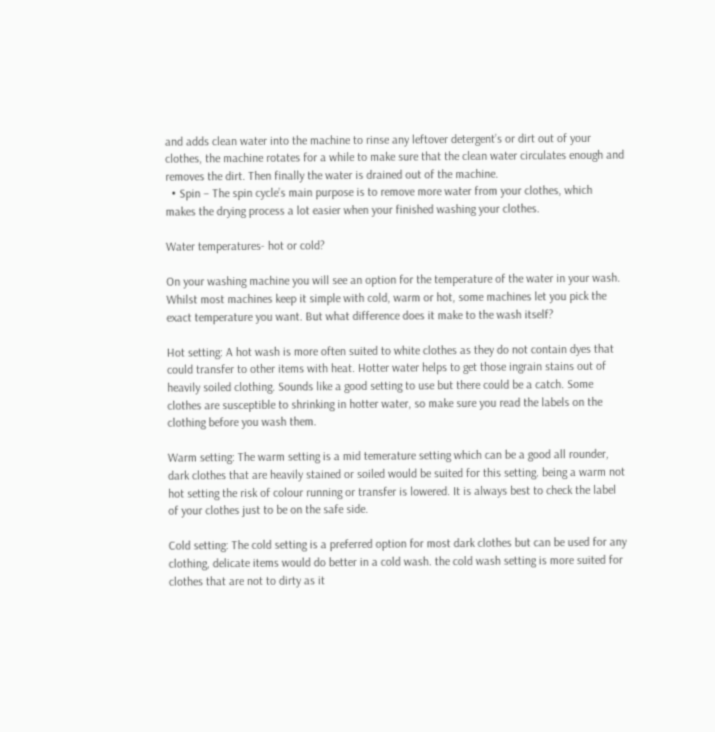and adds clean water into the machine to rinse any leftover detergent’s or dirt out of your clothes, the machine rotates for a while to make sure that the clean water circulates enough and removes the dirt. Then finally the water is drained out of the machine.
  • Spin – The spin cycle’s main purpose is to remove more water from your clothes, which makes the drying process a lot easier when your finished washing your clothes.

Water temperatures- hot or cold?

On your washing machine you will see an option for the temperature of the water in your wash. Whilst most machines keep it simple with cold, warm or hot, some machines let you pick the exact temperature you want. But what difference does it make to the wash itself?

Hot setting: A hot wash is more often suited to white clothes as they do not contain dyes that could transfer to other items with heat. Hotter water helps to get those ingrain stains out of heavily soiled clothing. Sounds like a good setting to use but there could be a catch. Some clothes are susceptible to shrinking in hotter water, so make sure you read the labels on the clothing before you wash them.

Warm setting: The warm setting is a mid temerature setting which can be a good all rounder, dark clothes that are heavily stained or soiled would be suited for this setting. being a warm not hot setting the risk of colour running or transfer is lowered. It is always best to check the label of your clothes just to be on the safe side.

Cold setting: The cold setting is a preferred option for most dark clothes but can be used for any clothing, delicate items would do better in a cold wash. the cold wash setting is more suited for clothes that are not to dirty as it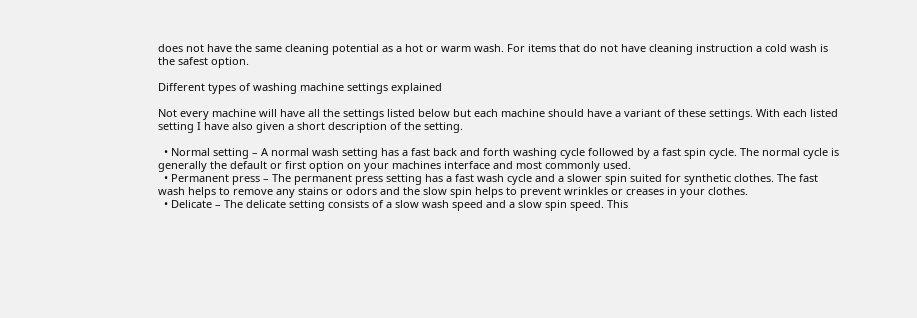does not have the same cleaning potential as a hot or warm wash. For items that do not have cleaning instruction a cold wash is the safest option.

Different types of washing machine settings explained

Not every machine will have all the settings listed below but each machine should have a variant of these settings. With each listed setting I have also given a short description of the setting.

  • Normal setting – A normal wash setting has a fast back and forth washing cycle followed by a fast spin cycle. The normal cycle is generally the default or first option on your machines interface and most commonly used.
  • Permanent press – The permanent press setting has a fast wash cycle and a slower spin suited for synthetic clothes. The fast wash helps to remove any stains or odors and the slow spin helps to prevent wrinkles or creases in your clothes.
  • Delicate – The delicate setting consists of a slow wash speed and a slow spin speed. This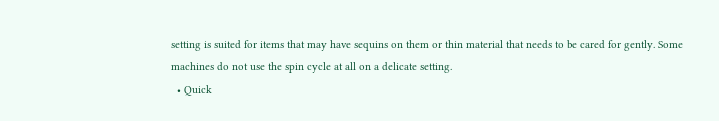setting is suited for items that may have sequins on them or thin material that needs to be cared for gently. Some machines do not use the spin cycle at all on a delicate setting.
  • Quick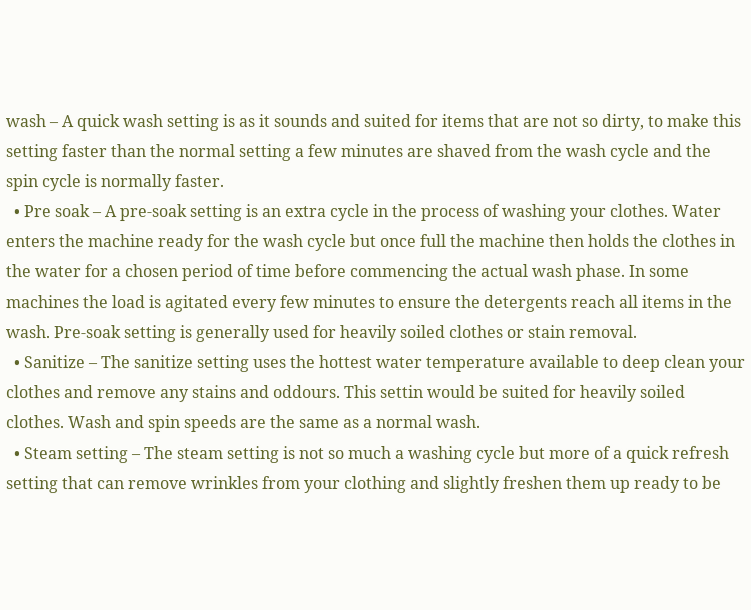wash – A quick wash setting is as it sounds and suited for items that are not so dirty, to make this setting faster than the normal setting a few minutes are shaved from the wash cycle and the spin cycle is normally faster.
  • Pre soak – A pre-soak setting is an extra cycle in the process of washing your clothes. Water enters the machine ready for the wash cycle but once full the machine then holds the clothes in the water for a chosen period of time before commencing the actual wash phase. In some machines the load is agitated every few minutes to ensure the detergents reach all items in the wash. Pre-soak setting is generally used for heavily soiled clothes or stain removal.
  • Sanitize – The sanitize setting uses the hottest water temperature available to deep clean your clothes and remove any stains and oddours. This settin would be suited for heavily soiled clothes. Wash and spin speeds are the same as a normal wash.
  • Steam setting – The steam setting is not so much a washing cycle but more of a quick refresh setting that can remove wrinkles from your clothing and slightly freshen them up ready to be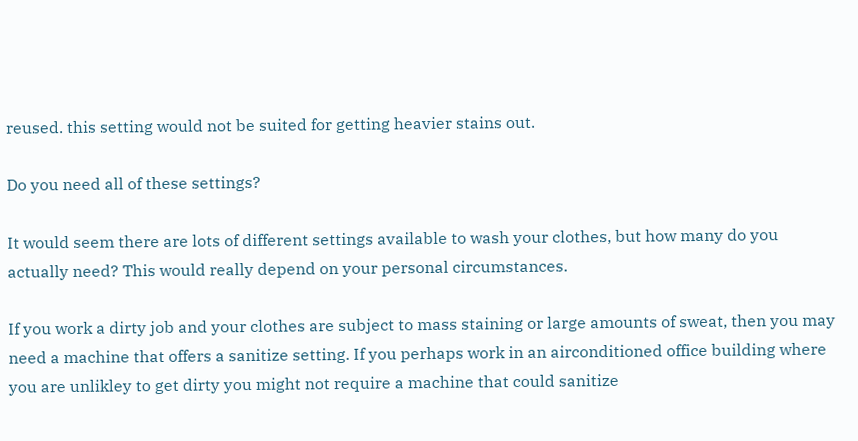reused. this setting would not be suited for getting heavier stains out.

Do you need all of these settings?

It would seem there are lots of different settings available to wash your clothes, but how many do you actually need? This would really depend on your personal circumstances.

If you work a dirty job and your clothes are subject to mass staining or large amounts of sweat, then you may need a machine that offers a sanitize setting. If you perhaps work in an airconditioned office building where you are unlikley to get dirty you might not require a machine that could sanitize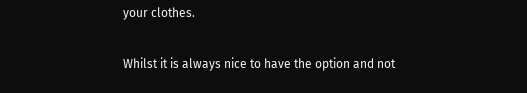your clothes.

Whilst it is always nice to have the option and not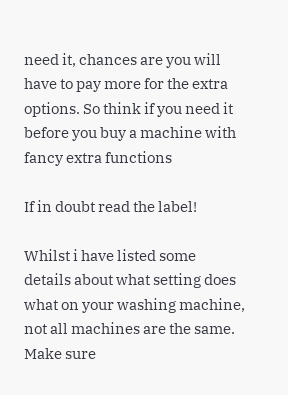need it, chances are you will have to pay more for the extra options. So think if you need it before you buy a machine with fancy extra functions

If in doubt read the label!

Whilst i have listed some details about what setting does what on your washing machine, not all machines are the same. Make sure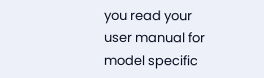you read your user manual for model specific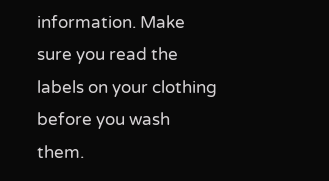information. Make sure you read the labels on your clothing before you wash them.